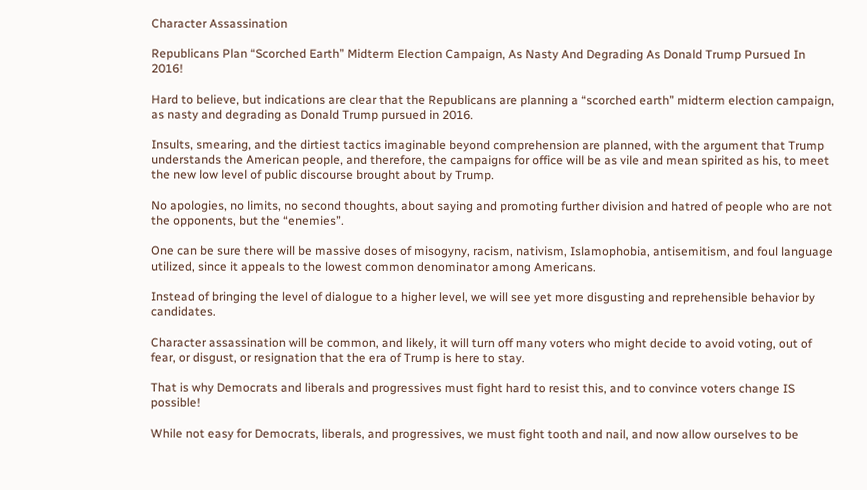Character Assassination

Republicans Plan “Scorched Earth” Midterm Election Campaign, As Nasty And Degrading As Donald Trump Pursued In 2016!

Hard to believe, but indications are clear that the Republicans are planning a “scorched earth” midterm election campaign, as nasty and degrading as Donald Trump pursued in 2016.

Insults, smearing, and the dirtiest tactics imaginable beyond comprehension are planned, with the argument that Trump understands the American people, and therefore, the campaigns for office will be as vile and mean spirited as his, to meet the new low level of public discourse brought about by Trump.

No apologies, no limits, no second thoughts, about saying and promoting further division and hatred of people who are not the opponents, but the “enemies”.

One can be sure there will be massive doses of misogyny, racism, nativism, Islamophobia, antisemitism, and foul language utilized, since it appeals to the lowest common denominator among Americans.

Instead of bringing the level of dialogue to a higher level, we will see yet more disgusting and reprehensible behavior by candidates.

Character assassination will be common, and likely, it will turn off many voters who might decide to avoid voting, out of fear, or disgust, or resignation that the era of Trump is here to stay.

That is why Democrats and liberals and progressives must fight hard to resist this, and to convince voters change IS possible!

While not easy for Democrats, liberals, and progressives, we must fight tooth and nail, and now allow ourselves to be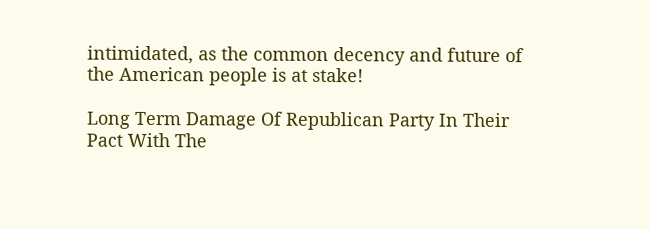intimidated, as the common decency and future of the American people is at stake!

Long Term Damage Of Republican Party In Their Pact With The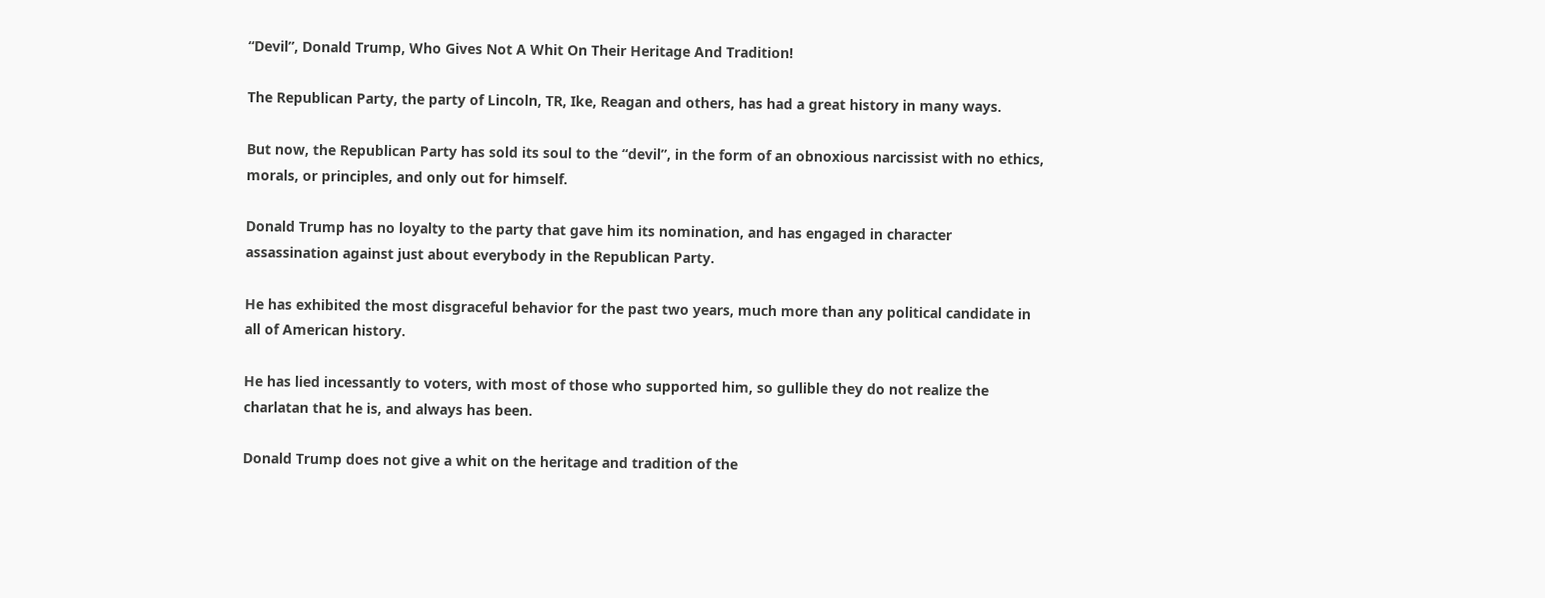“Devil”, Donald Trump, Who Gives Not A Whit On Their Heritage And Tradition!

The Republican Party, the party of Lincoln, TR, Ike, Reagan and others, has had a great history in many ways.

But now, the Republican Party has sold its soul to the “devil”, in the form of an obnoxious narcissist with no ethics, morals, or principles, and only out for himself.

Donald Trump has no loyalty to the party that gave him its nomination, and has engaged in character assassination against just about everybody in the Republican Party.

He has exhibited the most disgraceful behavior for the past two years, much more than any political candidate in all of American history.

He has lied incessantly to voters, with most of those who supported him, so gullible they do not realize the charlatan that he is, and always has been.

Donald Trump does not give a whit on the heritage and tradition of the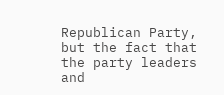Republican Party, but the fact that the party leaders and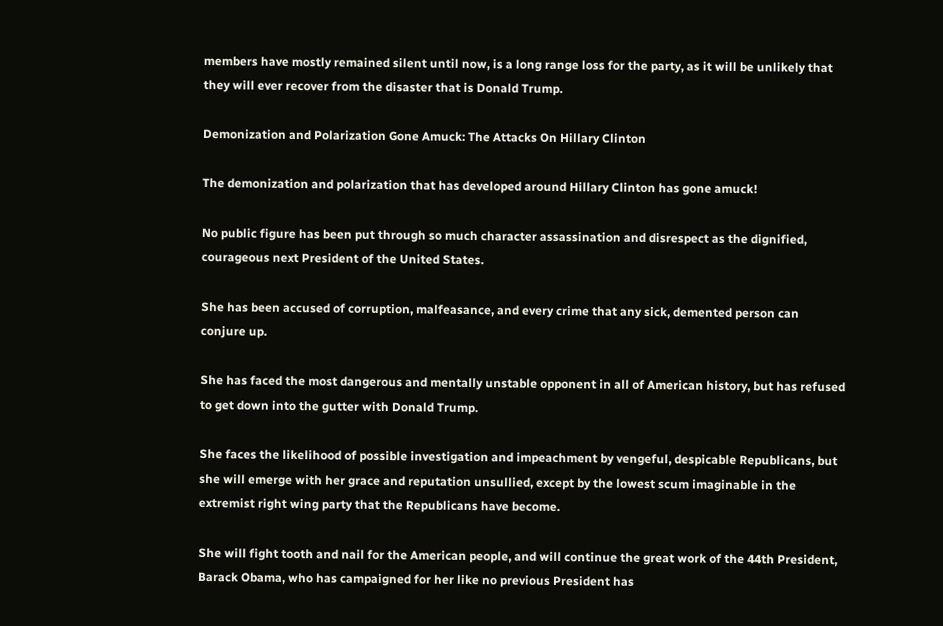members have mostly remained silent until now, is a long range loss for the party, as it will be unlikely that they will ever recover from the disaster that is Donald Trump.

Demonization and Polarization Gone Amuck: The Attacks On Hillary Clinton

The demonization and polarization that has developed around Hillary Clinton has gone amuck!

No public figure has been put through so much character assassination and disrespect as the dignified, courageous next President of the United States.

She has been accused of corruption, malfeasance, and every crime that any sick, demented person can conjure up.

She has faced the most dangerous and mentally unstable opponent in all of American history, but has refused to get down into the gutter with Donald Trump.

She faces the likelihood of possible investigation and impeachment by vengeful, despicable Republicans, but she will emerge with her grace and reputation unsullied, except by the lowest scum imaginable in the extremist right wing party that the Republicans have become.

She will fight tooth and nail for the American people, and will continue the great work of the 44th President, Barack Obama, who has campaigned for her like no previous President has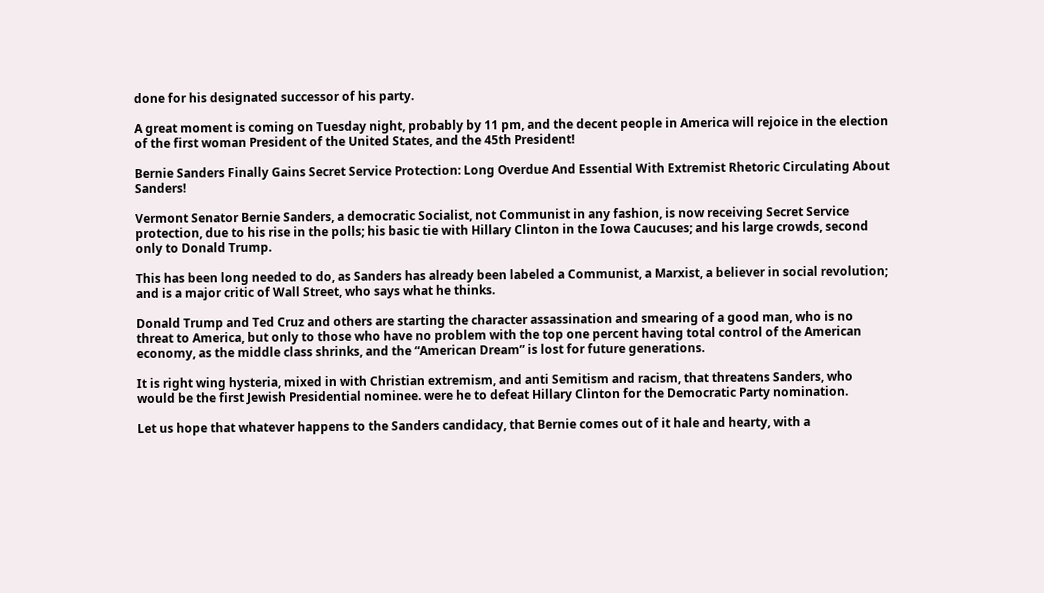done for his designated successor of his party.

A great moment is coming on Tuesday night, probably by 11 pm, and the decent people in America will rejoice in the election of the first woman President of the United States, and the 45th President!

Bernie Sanders Finally Gains Secret Service Protection: Long Overdue And Essential With Extremist Rhetoric Circulating About Sanders!

Vermont Senator Bernie Sanders, a democratic Socialist, not Communist in any fashion, is now receiving Secret Service protection, due to his rise in the polls; his basic tie with Hillary Clinton in the Iowa Caucuses; and his large crowds, second only to Donald Trump.

This has been long needed to do, as Sanders has already been labeled a Communist, a Marxist, a believer in social revolution; and is a major critic of Wall Street, who says what he thinks.

Donald Trump and Ted Cruz and others are starting the character assassination and smearing of a good man, who is no threat to America, but only to those who have no problem with the top one percent having total control of the American economy, as the middle class shrinks, and the “American Dream” is lost for future generations.

It is right wing hysteria, mixed in with Christian extremism, and anti Semitism and racism, that threatens Sanders, who would be the first Jewish Presidential nominee. were he to defeat Hillary Clinton for the Democratic Party nomination.

Let us hope that whatever happens to the Sanders candidacy, that Bernie comes out of it hale and hearty, with a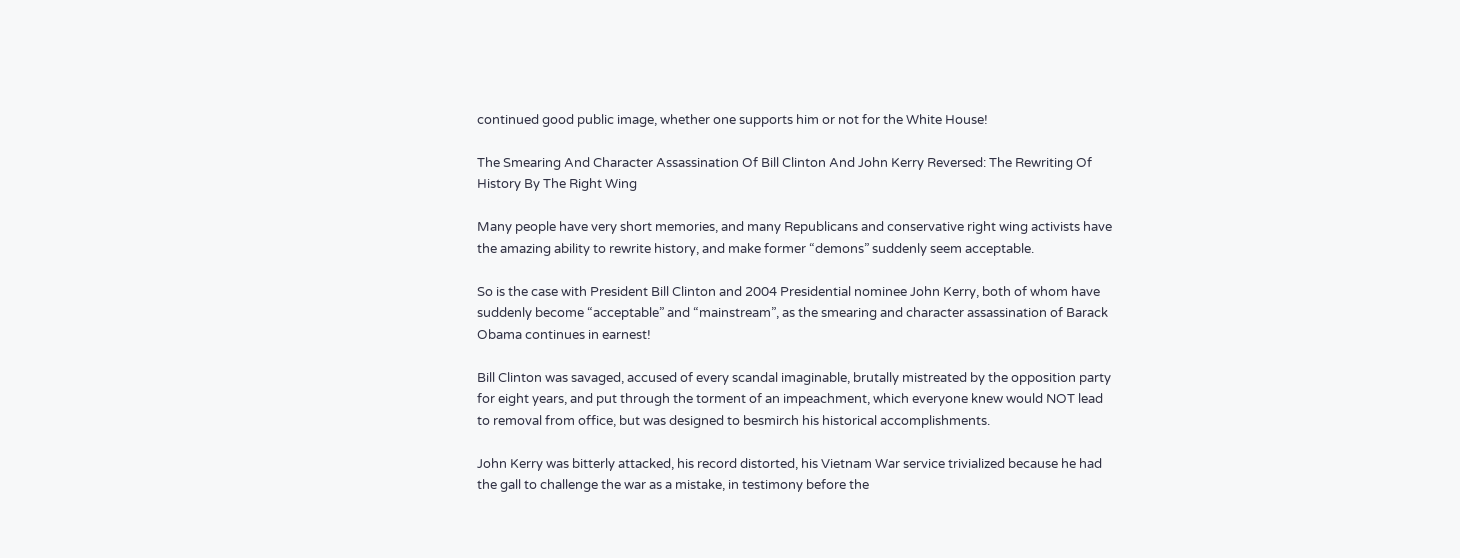continued good public image, whether one supports him or not for the White House!

The Smearing And Character Assassination Of Bill Clinton And John Kerry Reversed: The Rewriting Of History By The Right Wing

Many people have very short memories, and many Republicans and conservative right wing activists have the amazing ability to rewrite history, and make former “demons” suddenly seem acceptable.

So is the case with President Bill Clinton and 2004 Presidential nominee John Kerry, both of whom have suddenly become “acceptable” and “mainstream”, as the smearing and character assassination of Barack Obama continues in earnest!

Bill Clinton was savaged, accused of every scandal imaginable, brutally mistreated by the opposition party for eight years, and put through the torment of an impeachment, which everyone knew would NOT lead to removal from office, but was designed to besmirch his historical accomplishments.

John Kerry was bitterly attacked, his record distorted, his Vietnam War service trivialized because he had the gall to challenge the war as a mistake, in testimony before the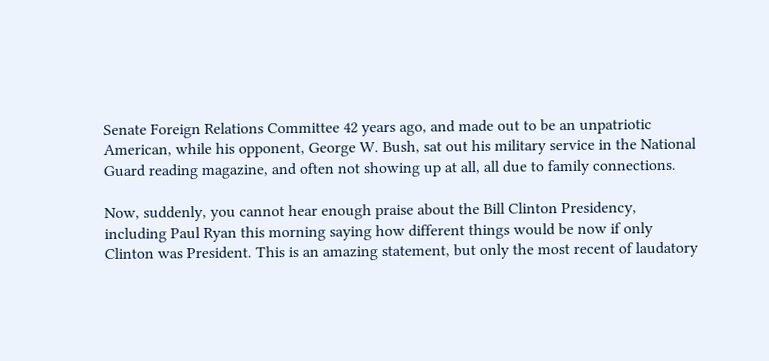Senate Foreign Relations Committee 42 years ago, and made out to be an unpatriotic American, while his opponent, George W. Bush, sat out his military service in the National Guard reading magazine, and often not showing up at all, all due to family connections.

Now, suddenly, you cannot hear enough praise about the Bill Clinton Presidency, including Paul Ryan this morning saying how different things would be now if only Clinton was President. This is an amazing statement, but only the most recent of laudatory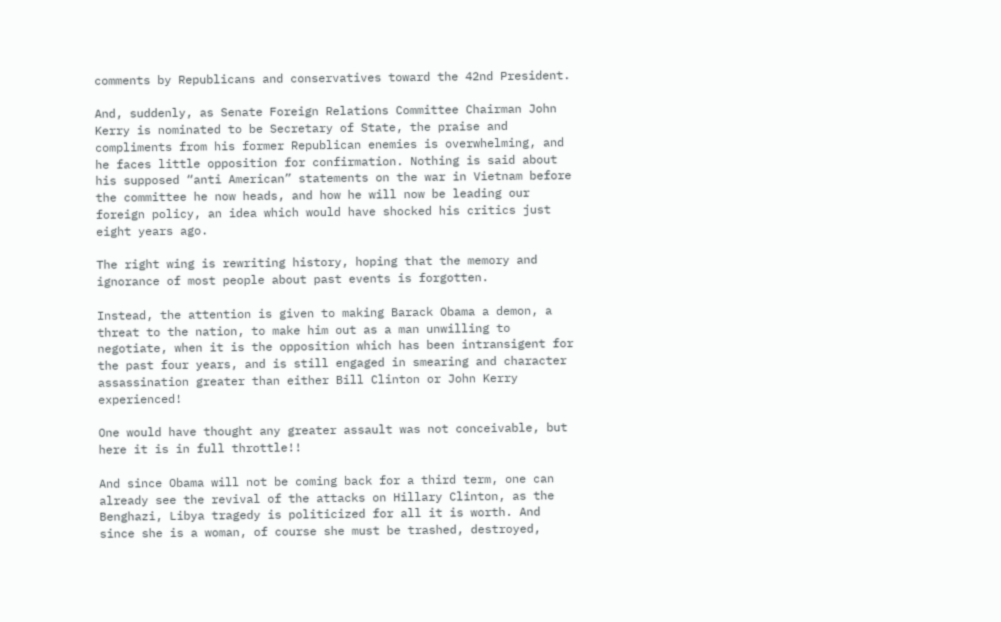comments by Republicans and conservatives toward the 42nd President.

And, suddenly, as Senate Foreign Relations Committee Chairman John Kerry is nominated to be Secretary of State, the praise and compliments from his former Republican enemies is overwhelming, and he faces little opposition for confirmation. Nothing is said about his supposed “anti American” statements on the war in Vietnam before the committee he now heads, and how he will now be leading our foreign policy, an idea which would have shocked his critics just eight years ago.

The right wing is rewriting history, hoping that the memory and ignorance of most people about past events is forgotten.

Instead, the attention is given to making Barack Obama a demon, a threat to the nation, to make him out as a man unwilling to negotiate, when it is the opposition which has been intransigent for the past four years, and is still engaged in smearing and character assassination greater than either Bill Clinton or John Kerry experienced!

One would have thought any greater assault was not conceivable, but here it is in full throttle!!

And since Obama will not be coming back for a third term, one can already see the revival of the attacks on Hillary Clinton, as the Benghazi, Libya tragedy is politicized for all it is worth. And since she is a woman, of course she must be trashed, destroyed,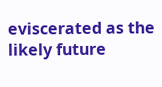eviscerated as the likely future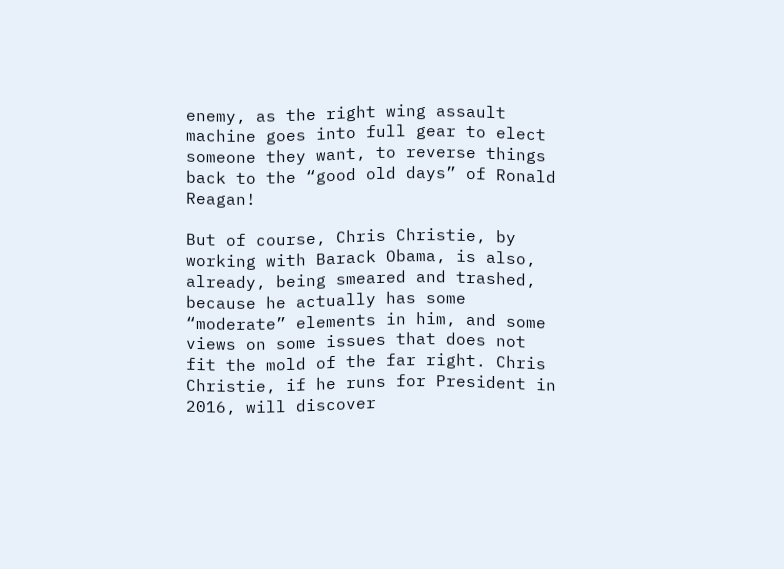enemy, as the right wing assault machine goes into full gear to elect someone they want, to reverse things back to the “good old days” of Ronald Reagan!

But of course, Chris Christie, by working with Barack Obama, is also, already, being smeared and trashed, because he actually has some “moderate” elements in him, and some views on some issues that does not fit the mold of the far right. Chris Christie, if he runs for President in 2016, will discover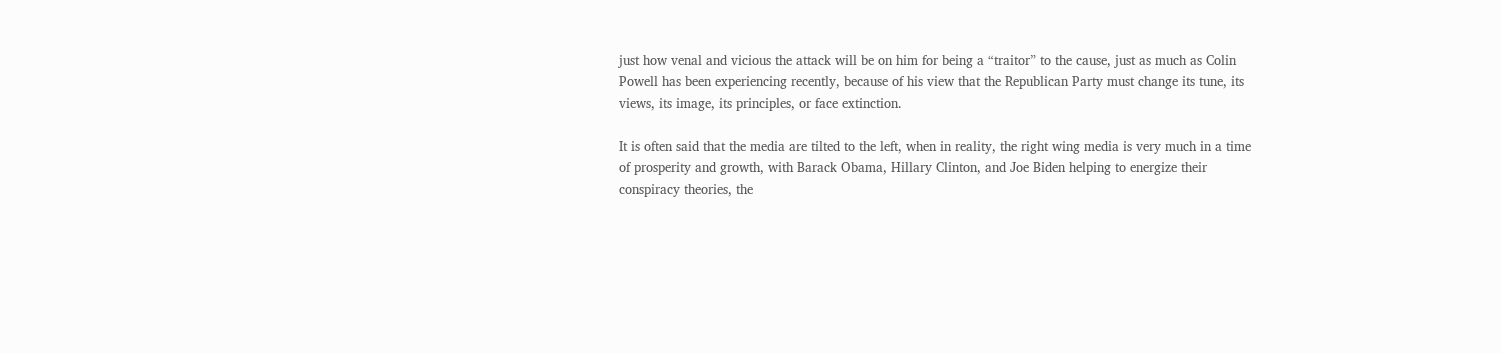just how venal and vicious the attack will be on him for being a “traitor” to the cause, just as much as Colin Powell has been experiencing recently, because of his view that the Republican Party must change its tune, its views, its image, its principles, or face extinction.

It is often said that the media are tilted to the left, when in reality, the right wing media is very much in a time of prosperity and growth, with Barack Obama, Hillary Clinton, and Joe Biden helping to energize their conspiracy theories, the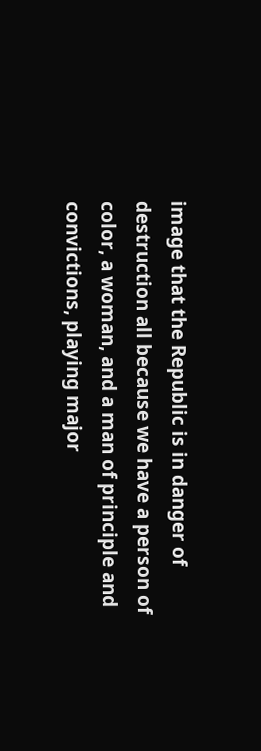image that the Republic is in danger of destruction all because we have a person of color, a woman, and a man of principle and convictions, playing major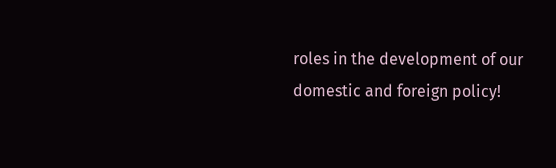roles in the development of our domestic and foreign policy!